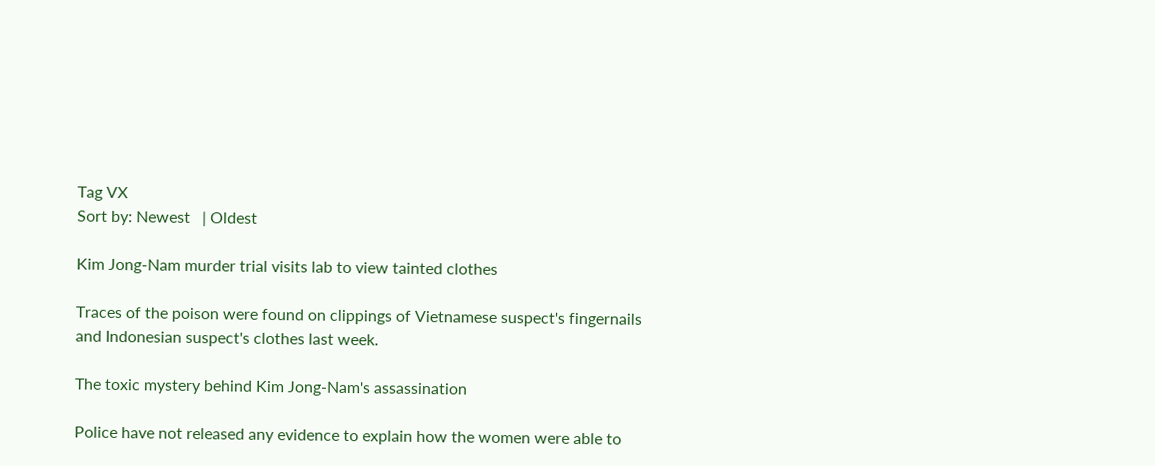Tag VX
Sort by: Newest   | Oldest

Kim Jong-Nam murder trial visits lab to view tainted clothes

Traces of the poison were found on clippings of Vietnamese suspect's fingernails and Indonesian suspect's clothes last week.

The toxic mystery behind Kim Jong-Nam's assassination

Police have not released any evidence to explain how the women were able to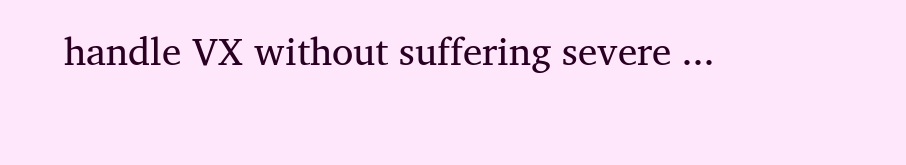handle VX without suffering severe ...